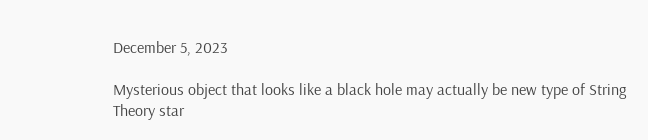December 5, 2023

Mysterious object that looks like a black hole may actually be new type of String Theory star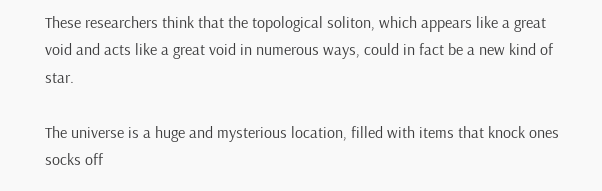These researchers think that the topological soliton, which appears like a great void and acts like a great void in numerous ways, could in fact be a new kind of star.

The universe is a huge and mysterious location, filled with items that knock ones socks off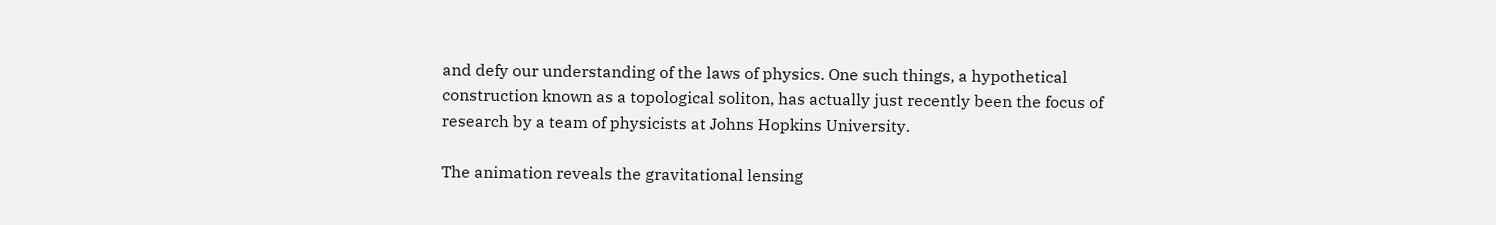and defy our understanding of the laws of physics. One such things, a hypothetical construction known as a topological soliton, has actually just recently been the focus of research by a team of physicists at Johns Hopkins University.

The animation reveals the gravitational lensing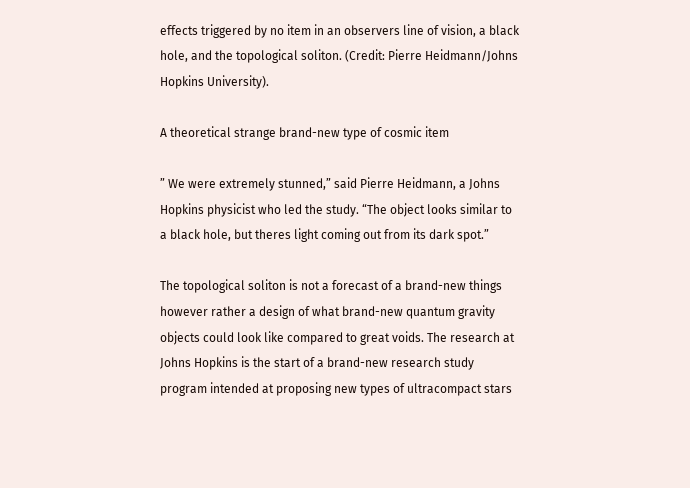effects triggered by no item in an observers line of vision, a black hole, and the topological soliton. (Credit: Pierre Heidmann/Johns Hopkins University).

A theoretical strange brand-new type of cosmic item

” We were extremely stunned,” said Pierre Heidmann, a Johns Hopkins physicist who led the study. “The object looks similar to a black hole, but theres light coming out from its dark spot.”

The topological soliton is not a forecast of a brand-new things however rather a design of what brand-new quantum gravity objects could look like compared to great voids. The research at Johns Hopkins is the start of a brand-new research study program intended at proposing new types of ultracompact stars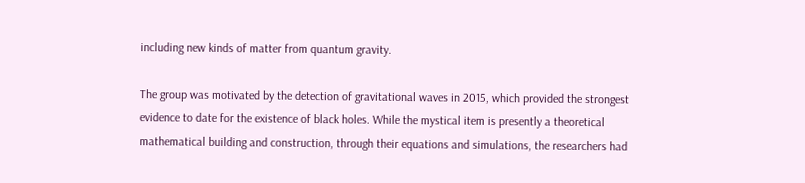including new kinds of matter from quantum gravity.

The group was motivated by the detection of gravitational waves in 2015, which provided the strongest evidence to date for the existence of black holes. While the mystical item is presently a theoretical mathematical building and construction, through their equations and simulations, the researchers had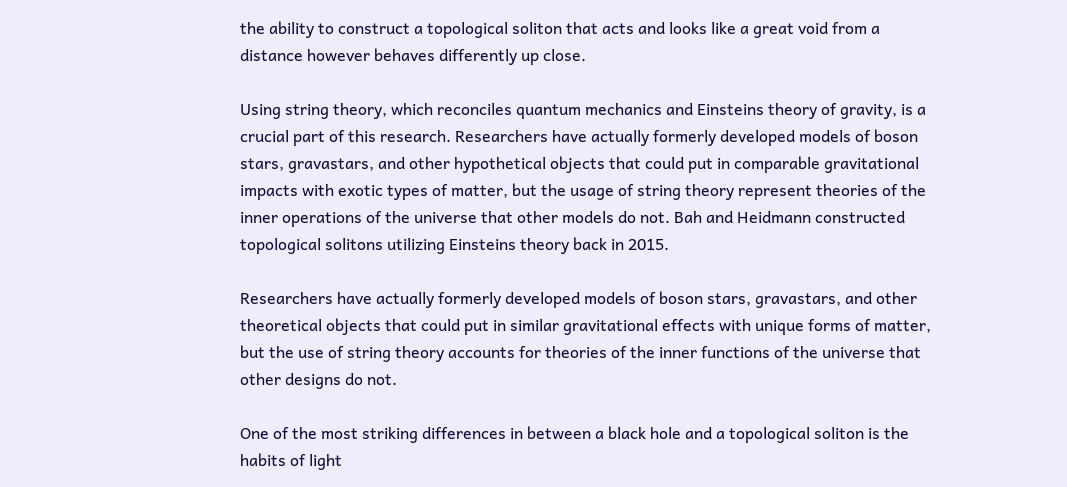the ability to construct a topological soliton that acts and looks like a great void from a distance however behaves differently up close.

Using string theory, which reconciles quantum mechanics and Einsteins theory of gravity, is a crucial part of this research. Researchers have actually formerly developed models of boson stars, gravastars, and other hypothetical objects that could put in comparable gravitational impacts with exotic types of matter, but the usage of string theory represent theories of the inner operations of the universe that other models do not. Bah and Heidmann constructed topological solitons utilizing Einsteins theory back in 2015.

Researchers have actually formerly developed models of boson stars, gravastars, and other theoretical objects that could put in similar gravitational effects with unique forms of matter, but the use of string theory accounts for theories of the inner functions of the universe that other designs do not.

One of the most striking differences in between a black hole and a topological soliton is the habits of light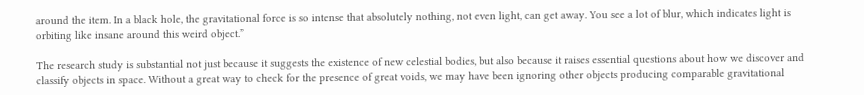around the item. In a black hole, the gravitational force is so intense that absolutely nothing, not even light, can get away. You see a lot of blur, which indicates light is orbiting like insane around this weird object.”

The research study is substantial not just because it suggests the existence of new celestial bodies, but also because it raises essential questions about how we discover and classify objects in space. Without a great way to check for the presence of great voids, we may have been ignoring other objects producing comparable gravitational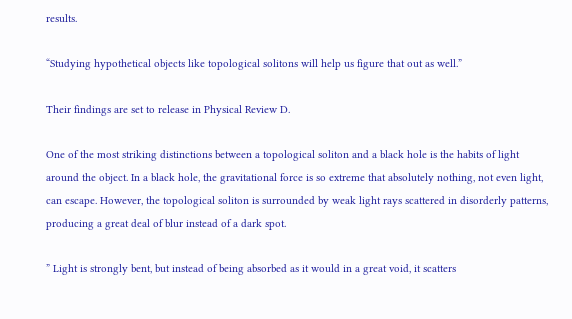results.

“Studying hypothetical objects like topological solitons will help us figure that out as well.”

Their findings are set to release in Physical Review D.

One of the most striking distinctions between a topological soliton and a black hole is the habits of light around the object. In a black hole, the gravitational force is so extreme that absolutely nothing, not even light, can escape. However, the topological soliton is surrounded by weak light rays scattered in disorderly patterns, producing a great deal of blur instead of a dark spot.

” Light is strongly bent, but instead of being absorbed as it would in a great void, it scatters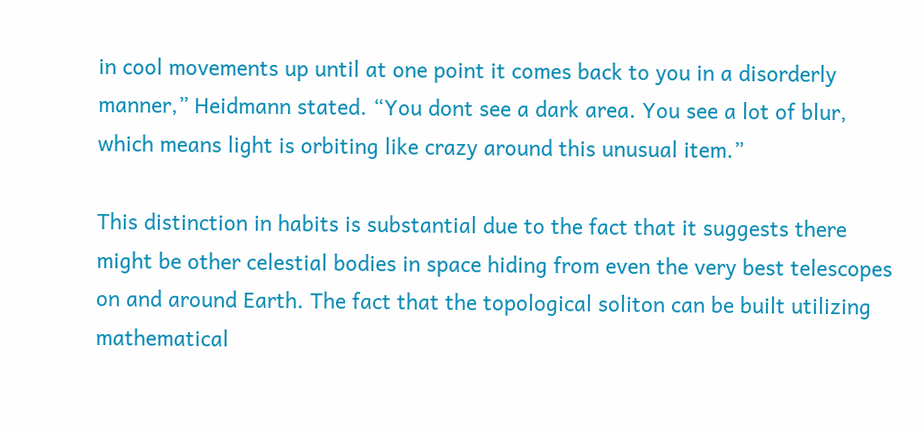in cool movements up until at one point it comes back to you in a disorderly manner,” Heidmann stated. “You dont see a dark area. You see a lot of blur, which means light is orbiting like crazy around this unusual item.”

This distinction in habits is substantial due to the fact that it suggests there might be other celestial bodies in space hiding from even the very best telescopes on and around Earth. The fact that the topological soliton can be built utilizing mathematical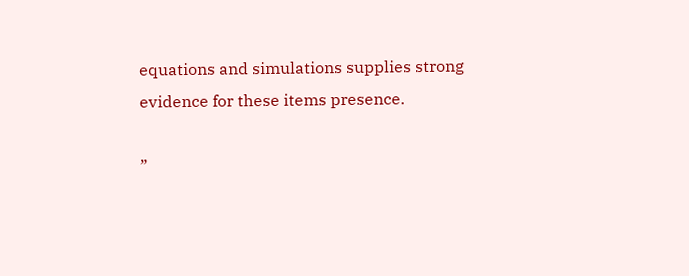equations and simulations supplies strong evidence for these items presence.

”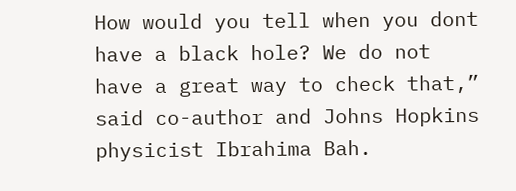How would you tell when you dont have a black hole? We do not have a great way to check that,” said co-author and Johns Hopkins physicist Ibrahima Bah.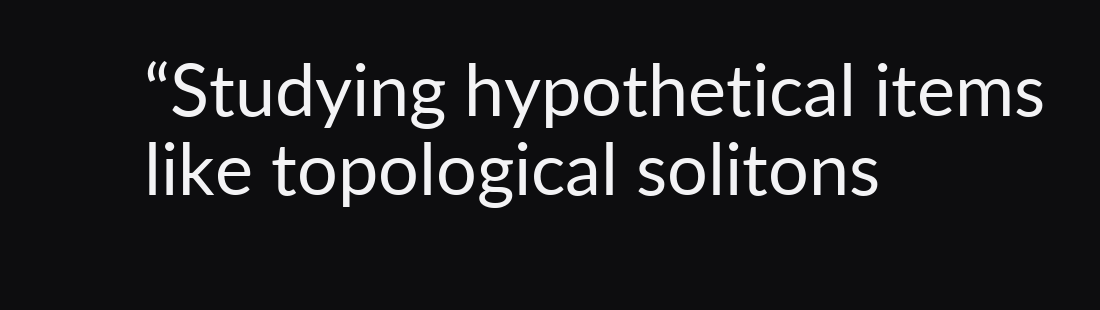“Studying hypothetical items like topological solitons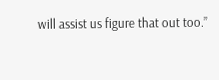will assist us figure that out too.”